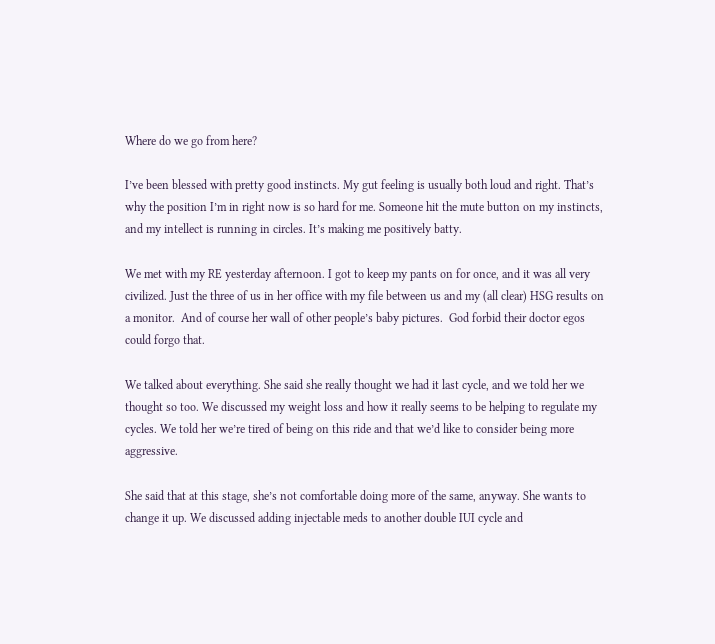Where do we go from here?

I’ve been blessed with pretty good instincts. My gut feeling is usually both loud and right. That’s why the position I’m in right now is so hard for me. Someone hit the mute button on my instincts, and my intellect is running in circles. It’s making me positively batty.

We met with my RE yesterday afternoon. I got to keep my pants on for once, and it was all very civilized. Just the three of us in her office with my file between us and my (all clear) HSG results on a monitor.  And of course her wall of other people’s baby pictures.  God forbid their doctor egos could forgo that.

We talked about everything. She said she really thought we had it last cycle, and we told her we thought so too. We discussed my weight loss and how it really seems to be helping to regulate my cycles. We told her we’re tired of being on this ride and that we’d like to consider being more aggressive.

She said that at this stage, she’s not comfortable doing more of the same, anyway. She wants to change it up. We discussed adding injectable meds to another double IUI cycle and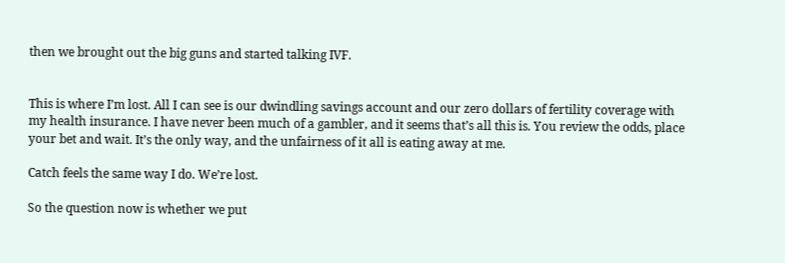then we brought out the big guns and started talking IVF.


This is where I’m lost. All I can see is our dwindling savings account and our zero dollars of fertility coverage with my health insurance. I have never been much of a gambler, and it seems that’s all this is. You review the odds, place your bet and wait. It’s the only way, and the unfairness of it all is eating away at me.

Catch feels the same way I do. We’re lost.

So the question now is whether we put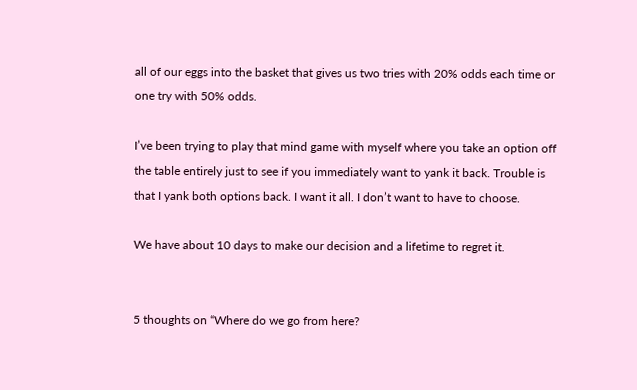all of our eggs into the basket that gives us two tries with 20% odds each time or one try with 50% odds.

I’ve been trying to play that mind game with myself where you take an option off the table entirely just to see if you immediately want to yank it back. Trouble is that I yank both options back. I want it all. I don’t want to have to choose.

We have about 10 days to make our decision and a lifetime to regret it.


5 thoughts on “Where do we go from here?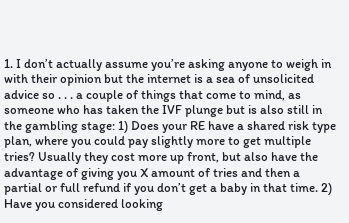1. I don’t actually assume you’re asking anyone to weigh in with their opinion but the internet is a sea of unsolicited advice so . . . a couple of things that come to mind, as someone who has taken the IVF plunge but is also still in the gambling stage: 1) Does your RE have a shared risk type plan, where you could pay slightly more to get multiple tries? Usually they cost more up front, but also have the advantage of giving you X amount of tries and then a partial or full refund if you don’t get a baby in that time. 2) Have you considered looking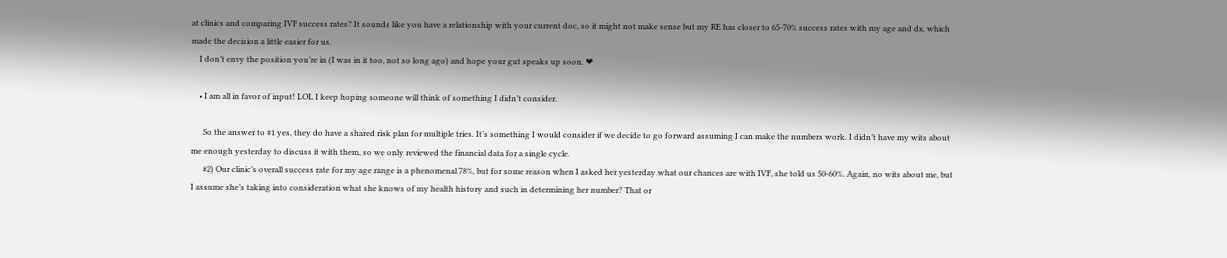at clinics and comparing IVF success rates? It sounds like you have a relationship with your current doc, so it might not make sense but my RE has closer to 65-70% success rates with my age and dx, which made the decision a little easier for us.
    I don’t envy the position you’re in (I was in it too, not so long ago) and hope your gut speaks up soon. ❤

    • I am all in favor of input! LOL I keep hoping someone will think of something I didn’t consider.

      So the answer to #1 yes, they do have a shared risk plan for multiple tries. It’s something I would consider if we decide to go forward assuming I can make the numbers work. I didn’t have my wits about me enough yesterday to discuss it with them, so we only reviewed the financial data for a single cycle.
      #2) Our clinic’s overall success rate for my age range is a phenomenal 78%, but for some reason when I asked her yesterday what our chances are with IVF, she told us 50-60%. Again, no wits about me, but I assume she’s taking into consideration what she knows of my health history and such in determining her number? That or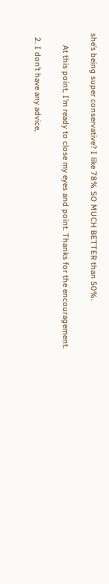she’s being super conservative? I like 78% SO MUCH BETTER than 50%.

      At this point, I’m ready to close my eyes and point. Thanks for the encouragement.

  2. I don’t have any advice,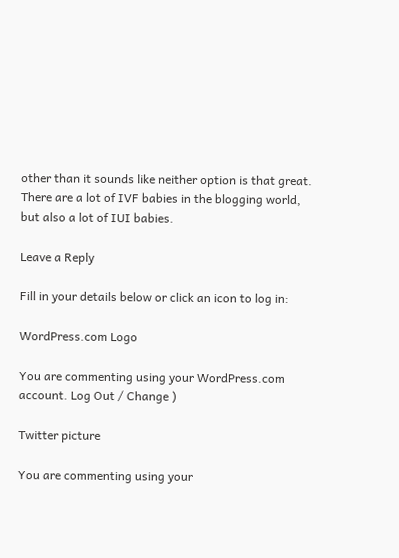other than it sounds like neither option is that great. There are a lot of IVF babies in the blogging world, but also a lot of IUI babies.

Leave a Reply

Fill in your details below or click an icon to log in:

WordPress.com Logo

You are commenting using your WordPress.com account. Log Out / Change )

Twitter picture

You are commenting using your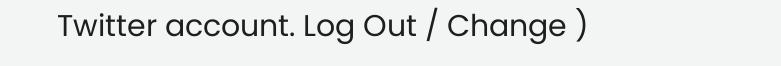Twitter account. Log Out / Change )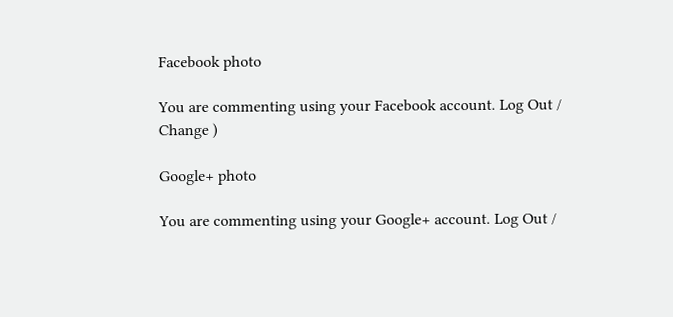Facebook photo

You are commenting using your Facebook account. Log Out / Change )

Google+ photo

You are commenting using your Google+ account. Log Out /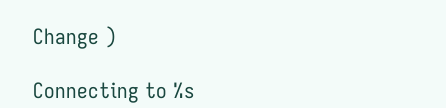Change )

Connecting to %s